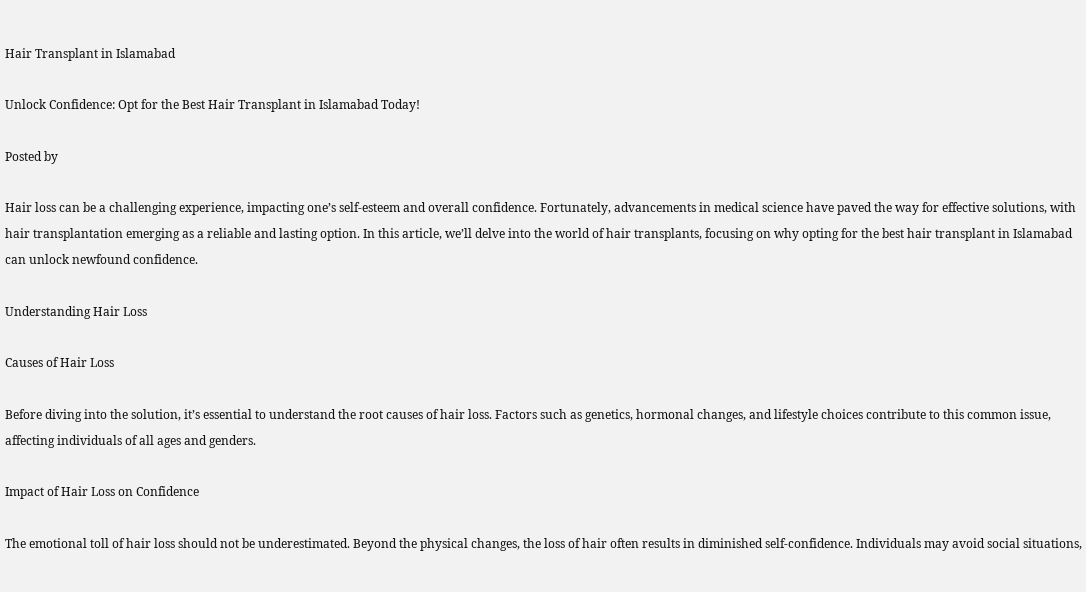Hair Transplant in Islamabad

Unlock Confidence: Opt for the Best Hair Transplant in Islamabad Today!

Posted by

Hair loss can be a challenging experience, impacting one’s self-esteem and overall confidence. Fortunately, advancements in medical science have paved the way for effective solutions, with hair transplantation emerging as a reliable and lasting option. In this article, we’ll delve into the world of hair transplants, focusing on why opting for the best hair transplant in Islamabad can unlock newfound confidence.

Understanding Hair Loss

Causes of Hair Loss

Before diving into the solution, it’s essential to understand the root causes of hair loss. Factors such as genetics, hormonal changes, and lifestyle choices contribute to this common issue, affecting individuals of all ages and genders.

Impact of Hair Loss on Confidence

The emotional toll of hair loss should not be underestimated. Beyond the physical changes, the loss of hair often results in diminished self-confidence. Individuals may avoid social situations,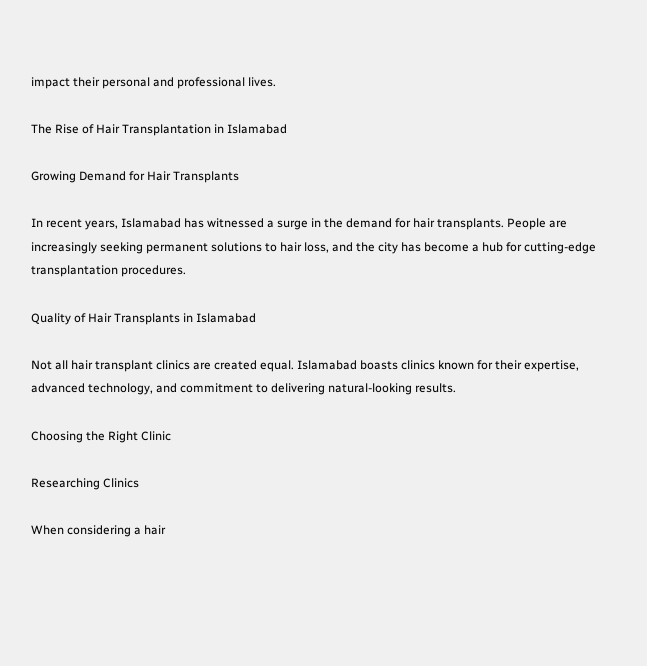impact their personal and professional lives.

The Rise of Hair Transplantation in Islamabad

Growing Demand for Hair Transplants

In recent years, Islamabad has witnessed a surge in the demand for hair transplants. People are increasingly seeking permanent solutions to hair loss, and the city has become a hub for cutting-edge transplantation procedures.

Quality of Hair Transplants in Islamabad

Not all hair transplant clinics are created equal. Islamabad boasts clinics known for their expertise, advanced technology, and commitment to delivering natural-looking results.

Choosing the Right Clinic

Researching Clinics

When considering a hair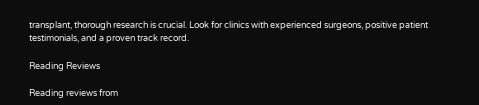transplant, thorough research is crucial. Look for clinics with experienced surgeons, positive patient testimonials, and a proven track record.

Reading Reviews

Reading reviews from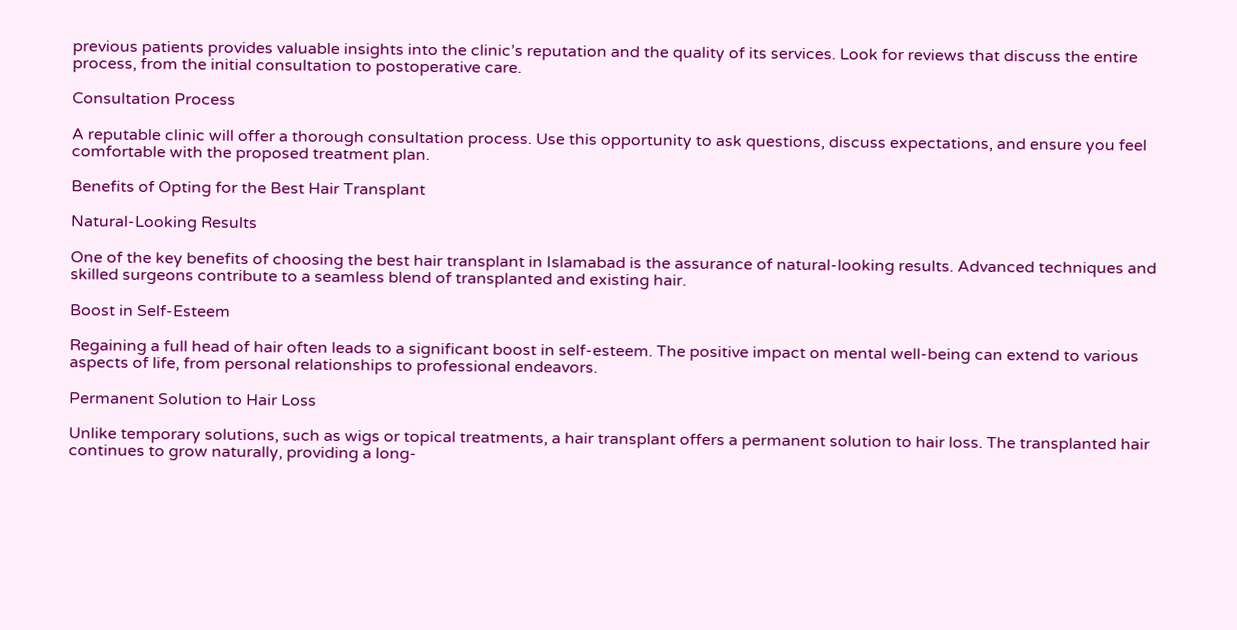previous patients provides valuable insights into the clinic’s reputation and the quality of its services. Look for reviews that discuss the entire process, from the initial consultation to postoperative care.

Consultation Process

A reputable clinic will offer a thorough consultation process. Use this opportunity to ask questions, discuss expectations, and ensure you feel comfortable with the proposed treatment plan.

Benefits of Opting for the Best Hair Transplant

Natural-Looking Results

One of the key benefits of choosing the best hair transplant in Islamabad is the assurance of natural-looking results. Advanced techniques and skilled surgeons contribute to a seamless blend of transplanted and existing hair.

Boost in Self-Esteem

Regaining a full head of hair often leads to a significant boost in self-esteem. The positive impact on mental well-being can extend to various aspects of life, from personal relationships to professional endeavors.

Permanent Solution to Hair Loss

Unlike temporary solutions, such as wigs or topical treatments, a hair transplant offers a permanent solution to hair loss. The transplanted hair continues to grow naturally, providing a long-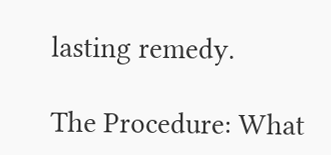lasting remedy.

The Procedure: What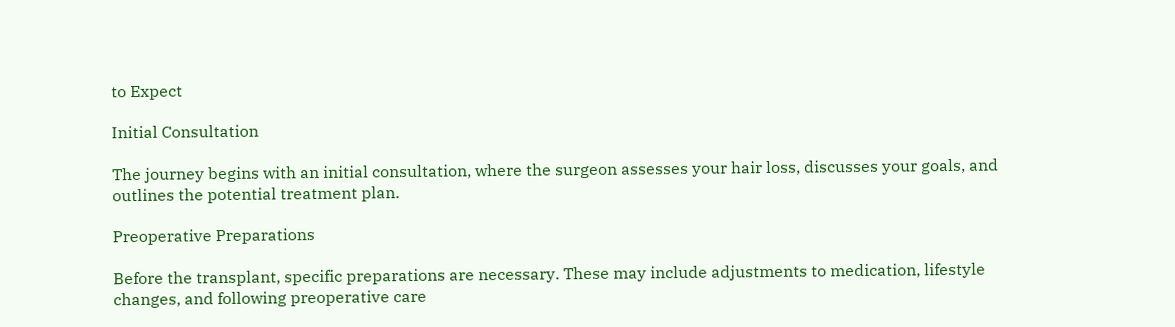to Expect

Initial Consultation

The journey begins with an initial consultation, where the surgeon assesses your hair loss, discusses your goals, and outlines the potential treatment plan.

Preoperative Preparations

Before the transplant, specific preparations are necessary. These may include adjustments to medication, lifestyle changes, and following preoperative care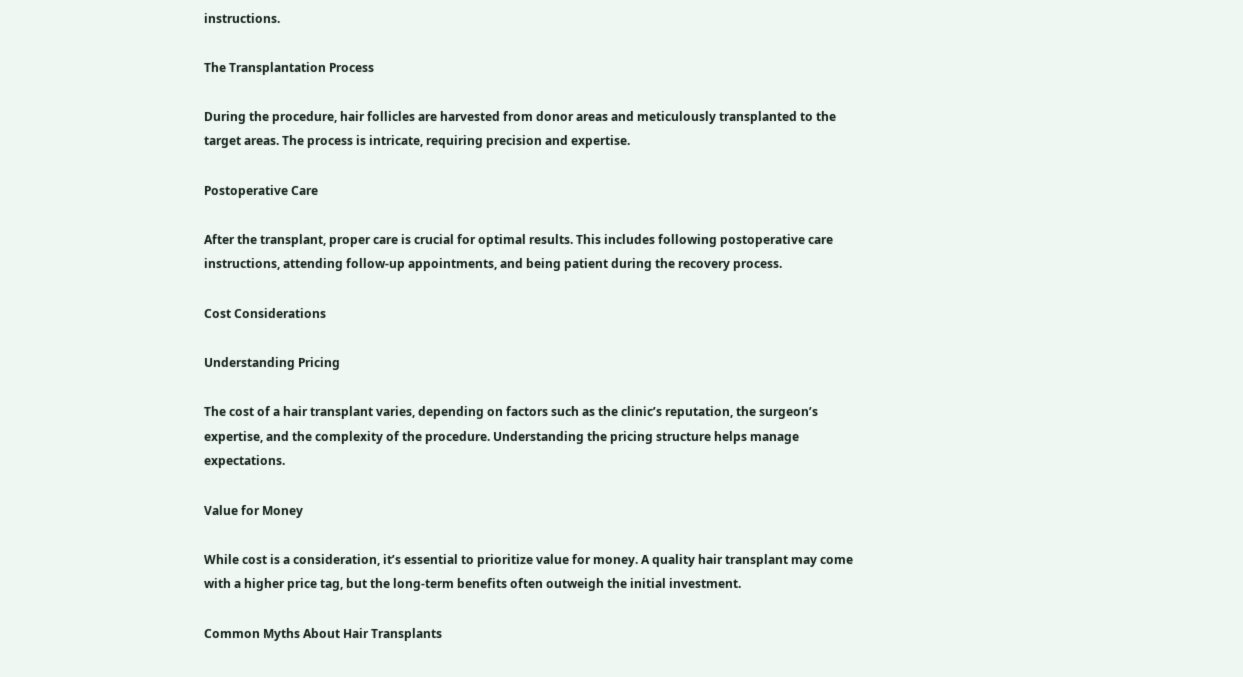instructions.

The Transplantation Process

During the procedure, hair follicles are harvested from donor areas and meticulously transplanted to the target areas. The process is intricate, requiring precision and expertise.

Postoperative Care

After the transplant, proper care is crucial for optimal results. This includes following postoperative care instructions, attending follow-up appointments, and being patient during the recovery process.

Cost Considerations

Understanding Pricing

The cost of a hair transplant varies, depending on factors such as the clinic’s reputation, the surgeon’s expertise, and the complexity of the procedure. Understanding the pricing structure helps manage expectations.

Value for Money

While cost is a consideration, it’s essential to prioritize value for money. A quality hair transplant may come with a higher price tag, but the long-term benefits often outweigh the initial investment.

Common Myths About Hair Transplants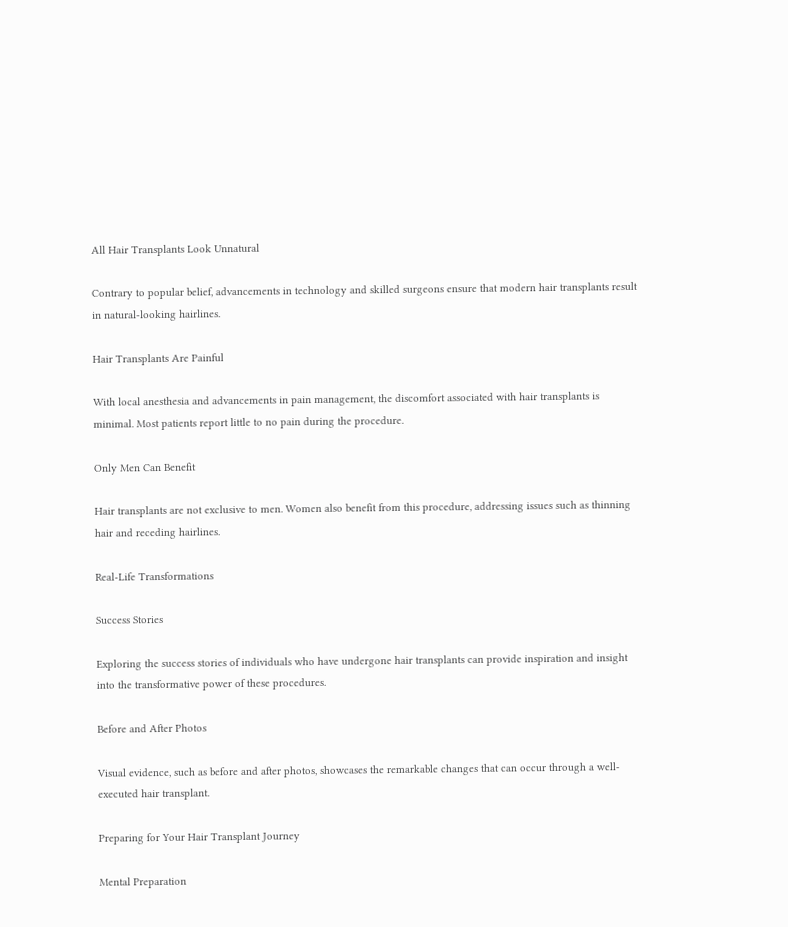All Hair Transplants Look Unnatural

Contrary to popular belief, advancements in technology and skilled surgeons ensure that modern hair transplants result in natural-looking hairlines.

Hair Transplants Are Painful

With local anesthesia and advancements in pain management, the discomfort associated with hair transplants is minimal. Most patients report little to no pain during the procedure.

Only Men Can Benefit

Hair transplants are not exclusive to men. Women also benefit from this procedure, addressing issues such as thinning hair and receding hairlines.

Real-Life Transformations

Success Stories

Exploring the success stories of individuals who have undergone hair transplants can provide inspiration and insight into the transformative power of these procedures.

Before and After Photos

Visual evidence, such as before and after photos, showcases the remarkable changes that can occur through a well-executed hair transplant.

Preparing for Your Hair Transplant Journey

Mental Preparation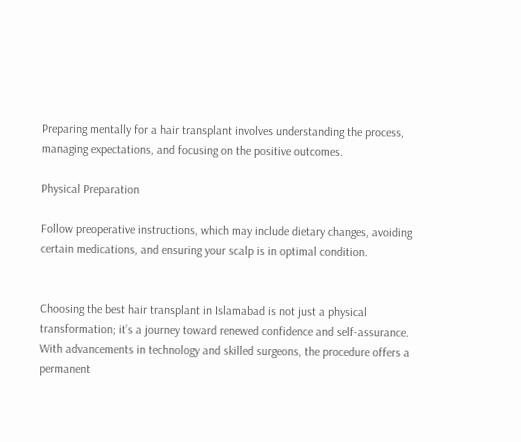Preparing mentally for a hair transplant involves understanding the process, managing expectations, and focusing on the positive outcomes.

Physical Preparation

Follow preoperative instructions, which may include dietary changes, avoiding certain medications, and ensuring your scalp is in optimal condition.


Choosing the best hair transplant in Islamabad is not just a physical transformation; it’s a journey toward renewed confidence and self-assurance. With advancements in technology and skilled surgeons, the procedure offers a permanent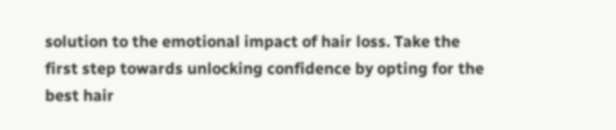solution to the emotional impact of hair loss. Take the first step towards unlocking confidence by opting for the best hair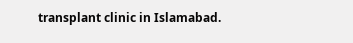transplant clinic in Islamabad.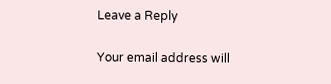Leave a Reply

Your email address will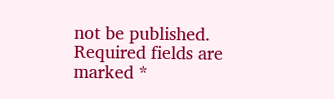not be published. Required fields are marked *